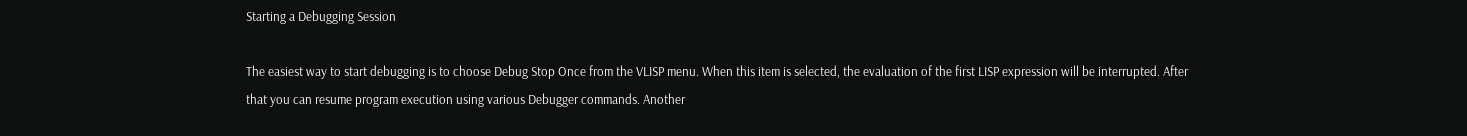Starting a Debugging Session

The easiest way to start debugging is to choose Debug Stop Once from the VLISP menu. When this item is selected, the evaluation of the first LISP expression will be interrupted. After that you can resume program execution using various Debugger commands. Another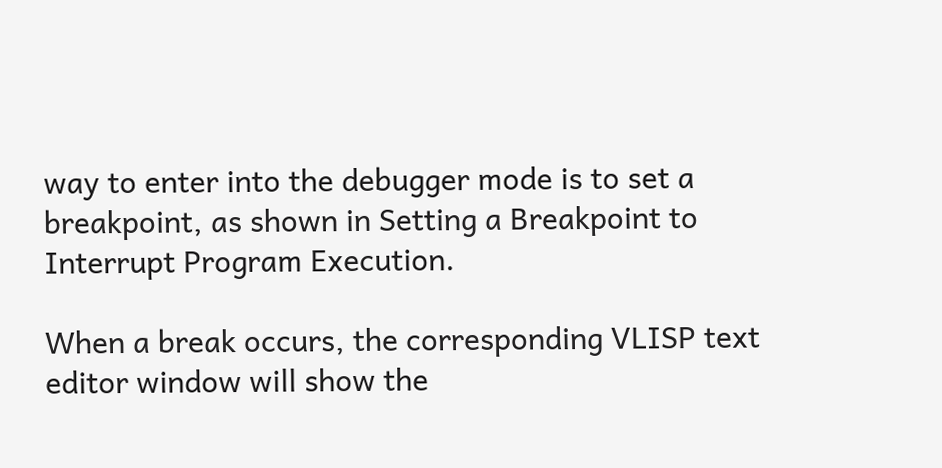way to enter into the debugger mode is to set a breakpoint, as shown in Setting a Breakpoint to Interrupt Program Execution.

When a break occurs, the corresponding VLISP text editor window will show the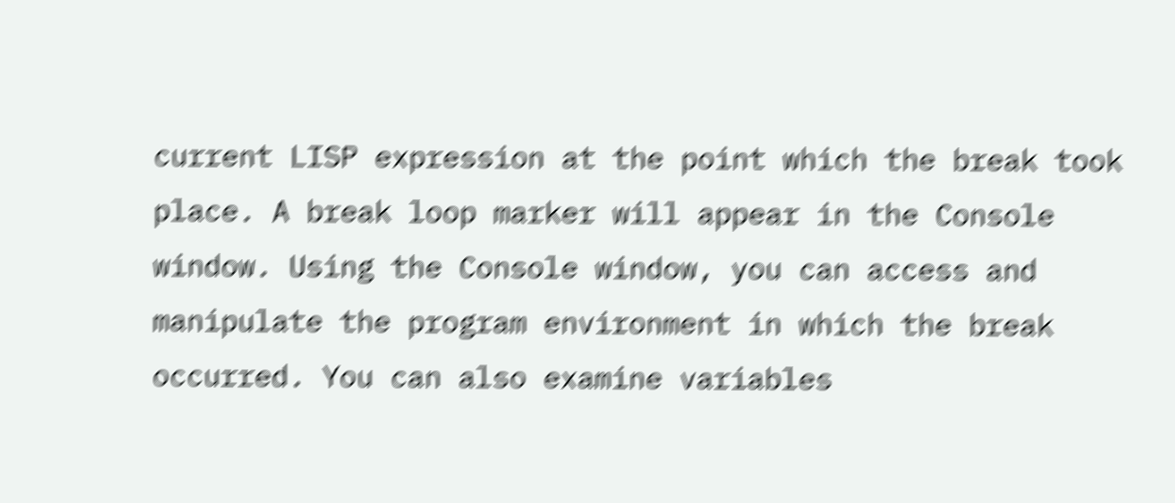current LISP expression at the point which the break took place. A break loop marker will appear in the Console window. Using the Console window, you can access and manipulate the program environment in which the break occurred. You can also examine variables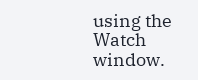using the Watch window.